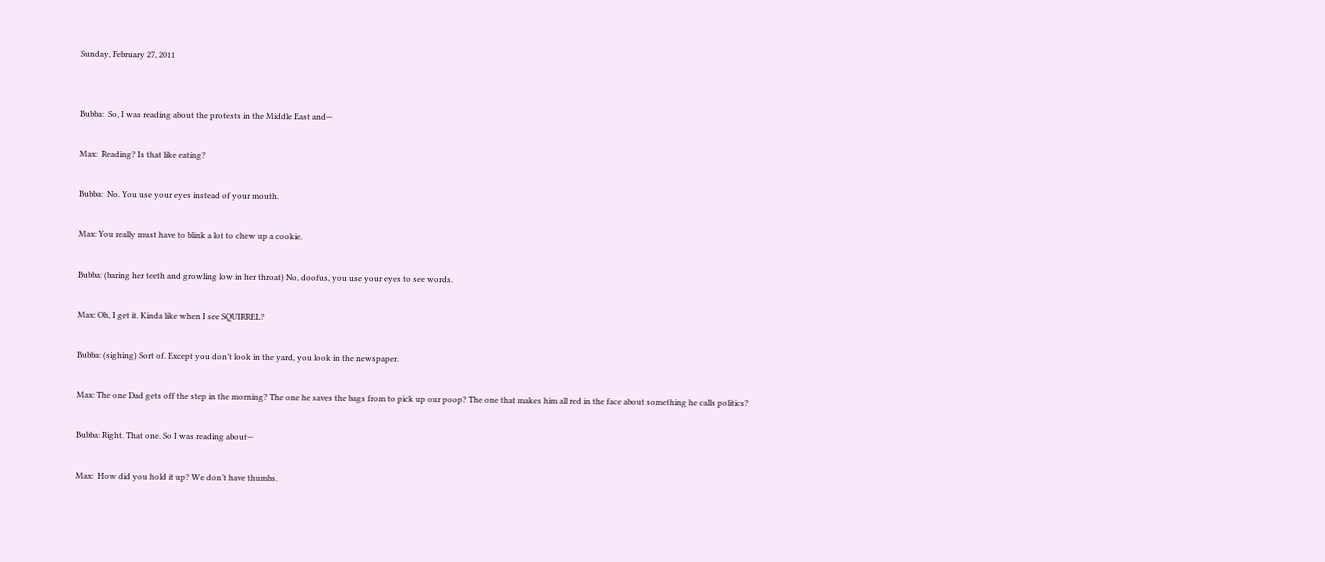Sunday, February 27, 2011


Bubba:  So, I was reading about the protests in the Middle East and—

Max:  Reading? Is that like eating?

Bubba:  No. You use your eyes instead of your mouth.

Max: You really must have to blink a lot to chew up a cookie.

Bubba: (baring her teeth and growling low in her throat) No, doofus, you use your eyes to see words.

Max: Oh, I get it. Kinda like when I see SQUIRREL?

Bubba: (sighing) Sort of. Except you don’t look in the yard, you look in the newspaper.

Max: The one Dad gets off the step in the morning? The one he saves the bags from to pick up our poop? The one that makes him all red in the face about something he calls politics?

Bubba: Right. That one. So I was reading about—

Max:  How did you hold it up? We don’t have thumbs.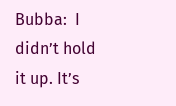Bubba:  I didn’t hold it up. It’s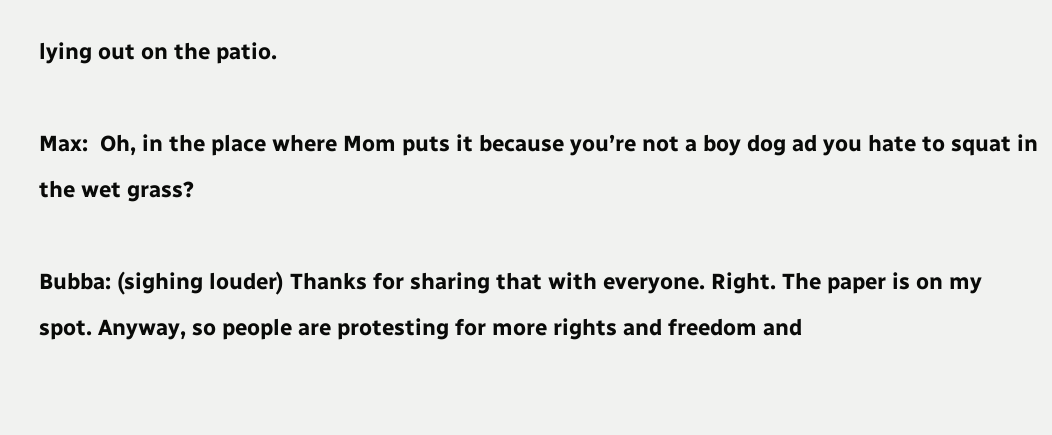lying out on the patio.

Max:  Oh, in the place where Mom puts it because you’re not a boy dog ad you hate to squat in the wet grass?

Bubba: (sighing louder) Thanks for sharing that with everyone. Right. The paper is on my spot. Anyway, so people are protesting for more rights and freedom and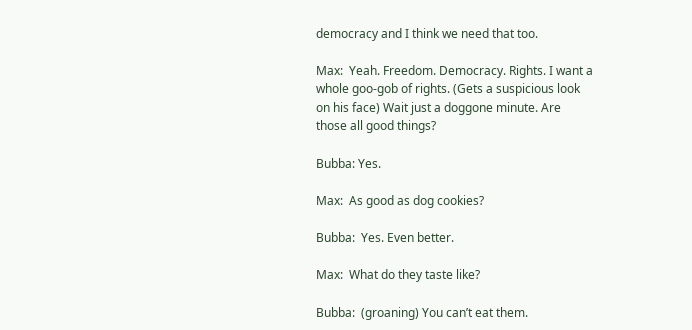democracy and I think we need that too.

Max:  Yeah. Freedom. Democracy. Rights. I want a whole goo-gob of rights. (Gets a suspicious look on his face) Wait just a doggone minute. Are those all good things?

Bubba: Yes.

Max:  As good as dog cookies?

Bubba:  Yes. Even better.

Max:  What do they taste like?

Bubba:  (groaning) You can’t eat them.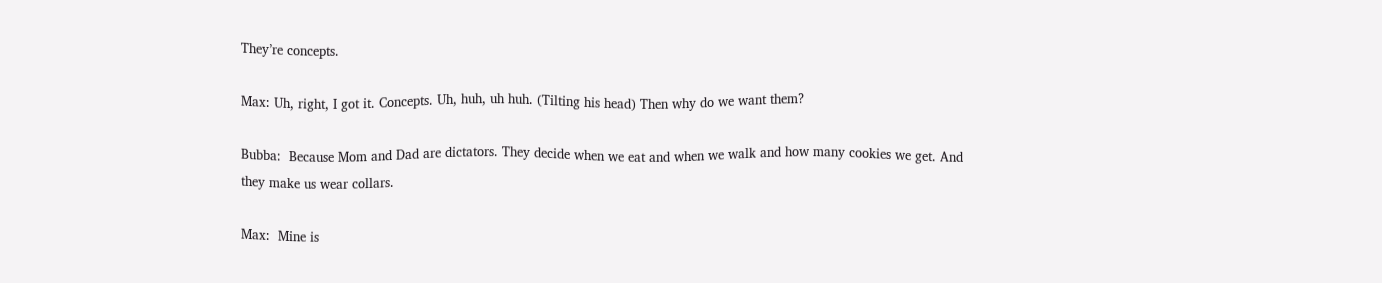They’re concepts.

Max: Uh, right, I got it. Concepts. Uh, huh, uh huh. (Tilting his head) Then why do we want them?

Bubba:  Because Mom and Dad are dictators. They decide when we eat and when we walk and how many cookies we get. And they make us wear collars.

Max:  Mine is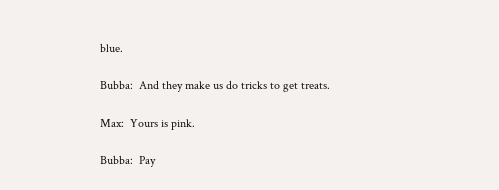blue.

Bubba:  And they make us do tricks to get treats.

Max:  Yours is pink.

Bubba:  Pay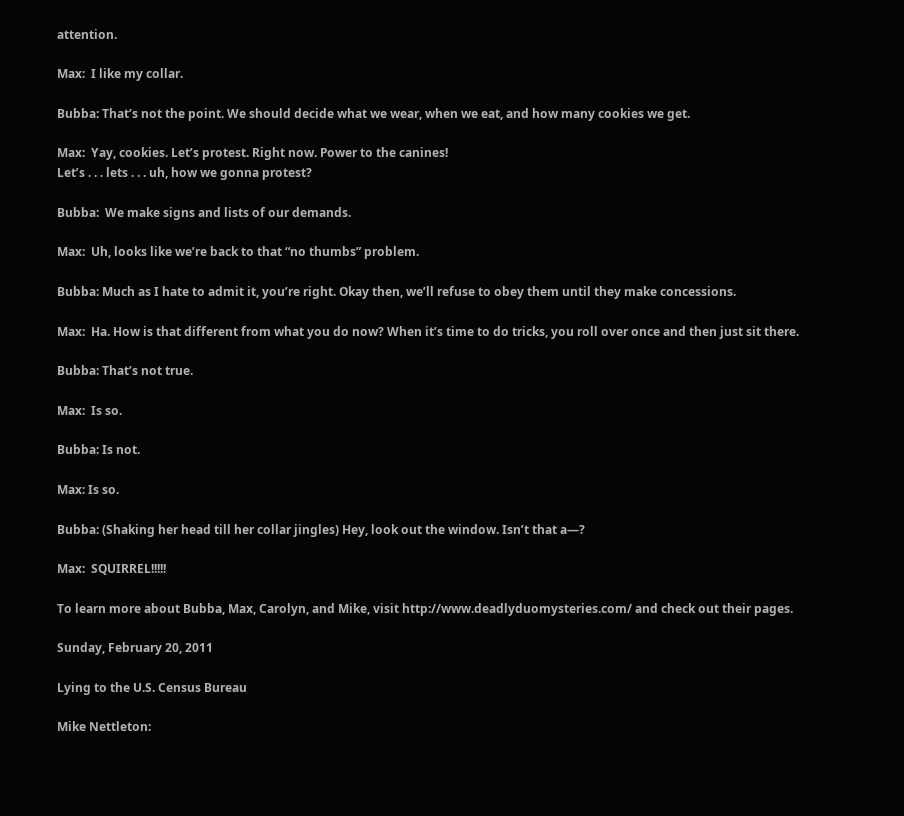attention.

Max:  I like my collar.

Bubba: That’s not the point. We should decide what we wear, when we eat, and how many cookies we get.

Max:  Yay, cookies. Let’s protest. Right now. Power to the canines!
Let’s . . . lets . . . uh, how we gonna protest?

Bubba:  We make signs and lists of our demands.

Max:  Uh, looks like we’re back to that “no thumbs” problem.

Bubba: Much as I hate to admit it, you’re right. Okay then, we’ll refuse to obey them until they make concessions.

Max:  Ha. How is that different from what you do now? When it’s time to do tricks, you roll over once and then just sit there.

Bubba: That’s not true.

Max:  Is so.

Bubba: Is not.

Max: Is so.

Bubba: (Shaking her head till her collar jingles) Hey, look out the window. Isn’t that a—?

Max:  SQUIRREL!!!!!

To learn more about Bubba, Max, Carolyn, and Mike, visit http://www.deadlyduomysteries.com/ and check out their pages.

Sunday, February 20, 2011

Lying to the U.S. Census Bureau

Mike Nettleton: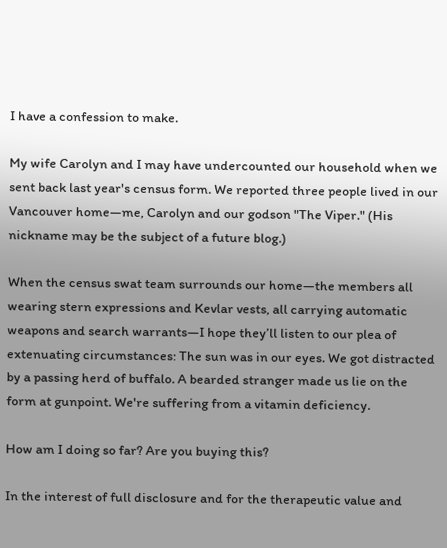I have a confession to make.

My wife Carolyn and I may have undercounted our household when we sent back last year's census form. We reported three people lived in our Vancouver home—me, Carolyn and our godson "The Viper." (His nickname may be the subject of a future blog.)

When the census swat team surrounds our home—the members all wearing stern expressions and Kevlar vests, all carrying automatic weapons and search warrants—I hope they’ll listen to our plea of extenuating circumstances: The sun was in our eyes. We got distracted by a passing herd of buffalo. A bearded stranger made us lie on the form at gunpoint. We're suffering from a vitamin deficiency.

How am I doing so far? Are you buying this?

In the interest of full disclosure and for the therapeutic value and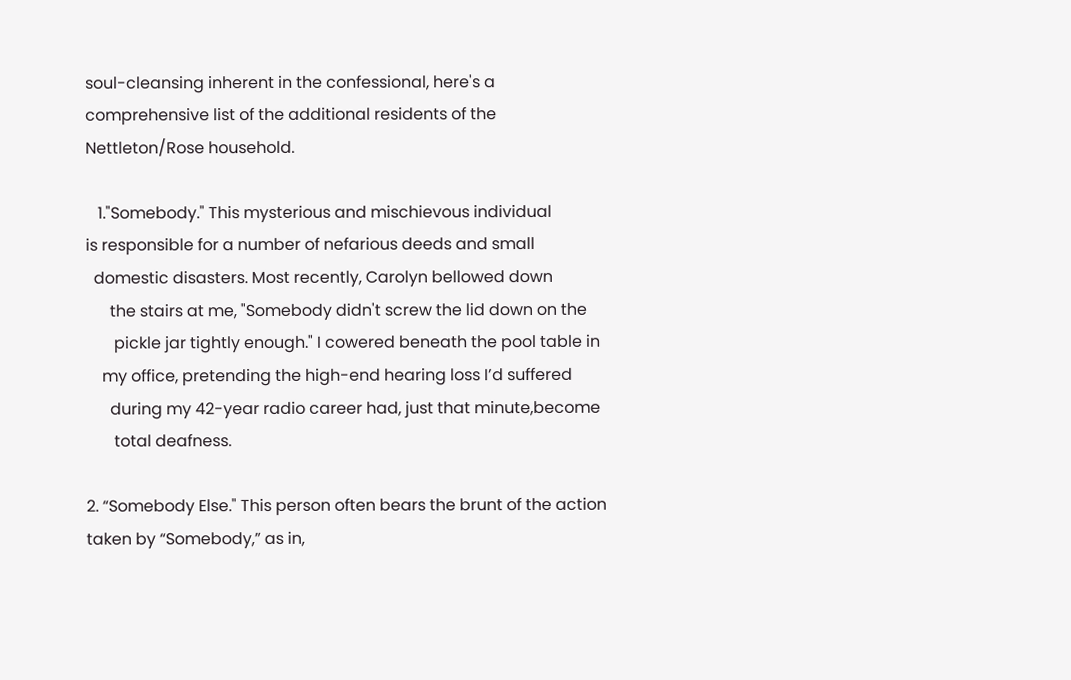soul-cleansing inherent in the confessional, here's a comprehensive list of the additional residents of the Nettleton/Rose household.

   1."Somebody." This mysterious and mischievous individual
is responsible for a number of nefarious deeds and small
  domestic disasters. Most recently, Carolyn bellowed down
      the stairs at me, "Somebody didn't screw the lid down on the
       pickle jar tightly enough." I cowered beneath the pool table in
    my office, pretending the high-end hearing loss I’d suffered
      during my 42-year radio career had, just that minute,become
       total deafness.

2. “Somebody Else." This person often bears the brunt of the action taken by “Somebody,” as in,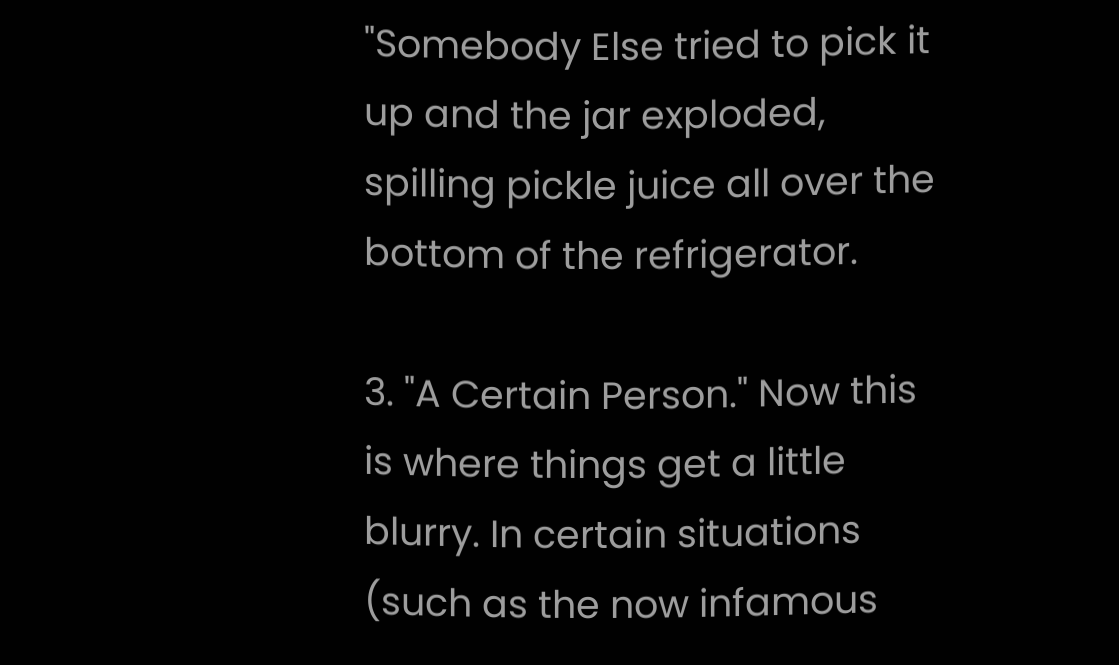"Somebody Else tried to pick it up and the jar exploded, spilling pickle juice all over the bottom of the refrigerator.

3. "A Certain Person." Now this is where things get a little blurry. In certain situations (such as the now infamous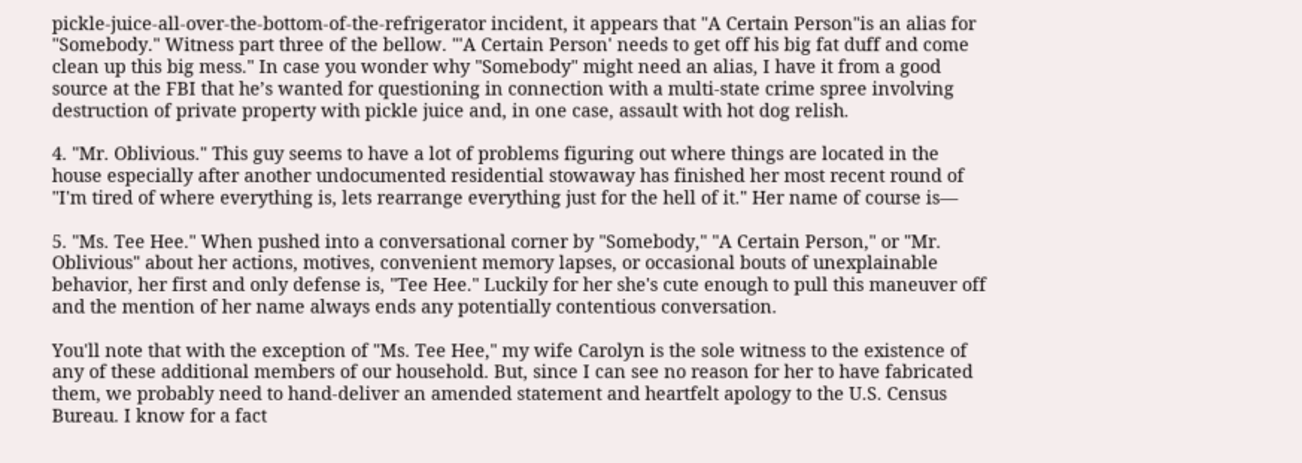pickle-juice-all-over-the-bottom-of-the-refrigerator incident, it appears that "A Certain Person"is an alias for "Somebody." Witness part three of the bellow. "'A Certain Person' needs to get off his big fat duff and come clean up this big mess." In case you wonder why "Somebody" might need an alias, I have it from a good source at the FBI that he’s wanted for questioning in connection with a multi-state crime spree involving destruction of private property with pickle juice and, in one case, assault with hot dog relish.

4. "Mr. Oblivious." This guy seems to have a lot of problems figuring out where things are located in the house especially after another undocumented residential stowaway has finished her most recent round of "I'm tired of where everything is, lets rearrange everything just for the hell of it." Her name of course is—

5. "Ms. Tee Hee." When pushed into a conversational corner by "Somebody," "A Certain Person," or "Mr. Oblivious" about her actions, motives, convenient memory lapses, or occasional bouts of unexplainable behavior, her first and only defense is, "Tee Hee." Luckily for her she's cute enough to pull this maneuver off and the mention of her name always ends any potentially contentious conversation.

You'll note that with the exception of "Ms. Tee Hee," my wife Carolyn is the sole witness to the existence of any of these additional members of our household. But, since I can see no reason for her to have fabricated them, we probably need to hand-deliver an amended statement and heartfelt apology to the U.S. Census Bureau. I know for a fact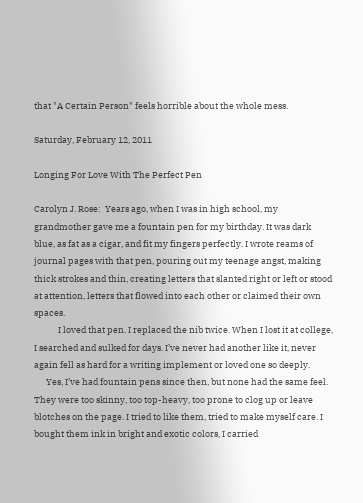that "A Certain Person" feels horrible about the whole mess.

Saturday, February 12, 2011

Longing For Love With The Perfect Pen

Carolyn J. Rose:  Years ago, when I was in high school, my grandmother gave me a fountain pen for my birthday. It was dark blue, as fat as a cigar, and fit my fingers perfectly. I wrote reams of journal pages with that pen, pouring out my teenage angst, making thick strokes and thin, creating letters that slanted right or left or stood at attention, letters that flowed into each other or claimed their own spaces.
            I loved that pen. I replaced the nib twice. When I lost it at college, I searched and sulked for days. I’ve never had another like it, never again fell as hard for a writing implement or loved one so deeply.
      Yes, I’ve had fountain pens since then, but none had the same feel. They were too skinny, too top-heavy, too prone to clog up or leave blotches on the page. I tried to like them, tried to make myself care. I bought them ink in bright and exotic colors, I carried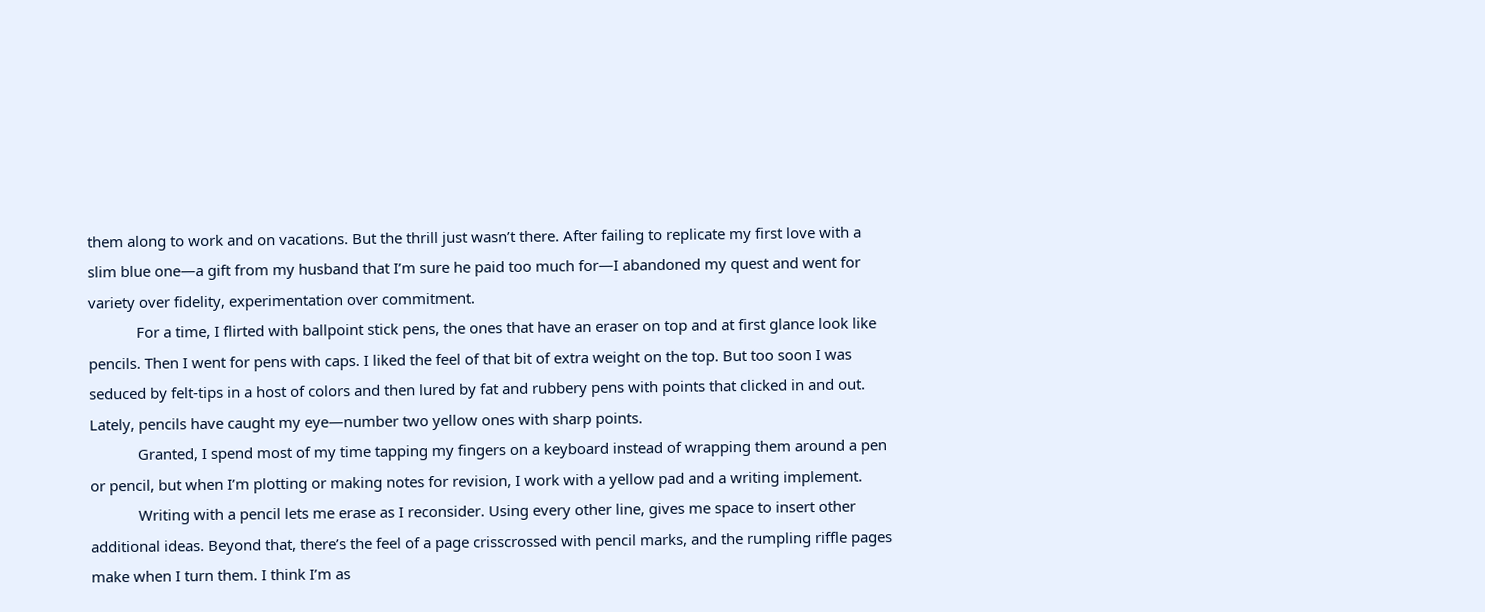them along to work and on vacations. But the thrill just wasn’t there. After failing to replicate my first love with a slim blue one—a gift from my husband that I’m sure he paid too much for—I abandoned my quest and went for variety over fidelity, experimentation over commitment.
            For a time, I flirted with ballpoint stick pens, the ones that have an eraser on top and at first glance look like pencils. Then I went for pens with caps. I liked the feel of that bit of extra weight on the top. But too soon I was seduced by felt-tips in a host of colors and then lured by fat and rubbery pens with points that clicked in and out. Lately, pencils have caught my eye—number two yellow ones with sharp points.
            Granted, I spend most of my time tapping my fingers on a keyboard instead of wrapping them around a pen or pencil, but when I’m plotting or making notes for revision, I work with a yellow pad and a writing implement.
            Writing with a pencil lets me erase as I reconsider. Using every other line, gives me space to insert other additional ideas. Beyond that, there’s the feel of a page crisscrossed with pencil marks, and the rumpling riffle pages make when I turn them. I think I’m as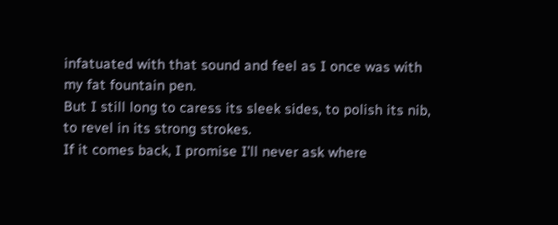infatuated with that sound and feel as I once was with my fat fountain pen.
But I still long to caress its sleek sides, to polish its nib, to revel in its strong strokes.
If it comes back, I promise I’ll never ask where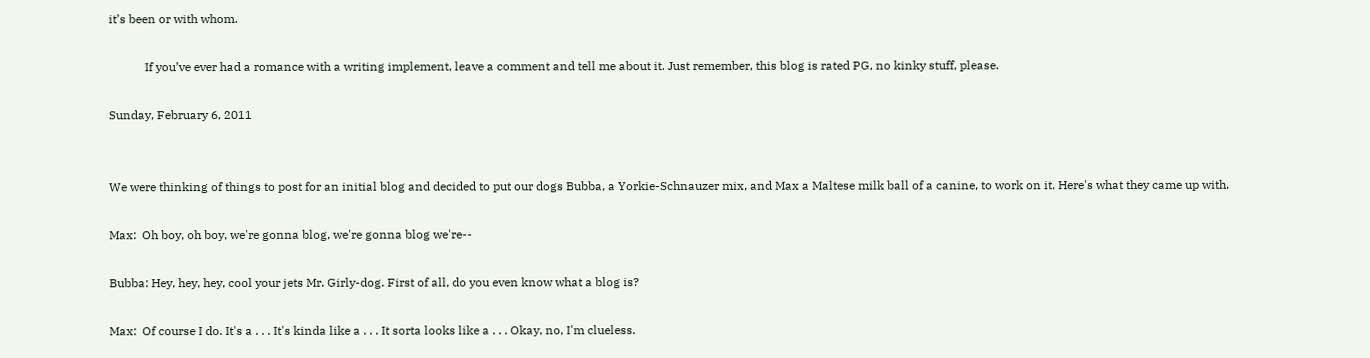it’s been or with whom.

            If you’ve ever had a romance with a writing implement, leave a comment and tell me about it. Just remember, this blog is rated PG, no kinky stuff, please.

Sunday, February 6, 2011


We were thinking of things to post for an initial blog and decided to put our dogs Bubba, a Yorkie-Schnauzer mix, and Max a Maltese milk ball of a canine, to work on it. Here's what they came up with.

Max:  Oh boy, oh boy, we're gonna blog, we're gonna blog we're--

Bubba: Hey, hey, hey, cool your jets Mr. Girly-dog. First of all, do you even know what a blog is?

Max:  Of course I do. It's a . . . It's kinda like a . . . It sorta looks like a . . . Okay, no, I'm clueless.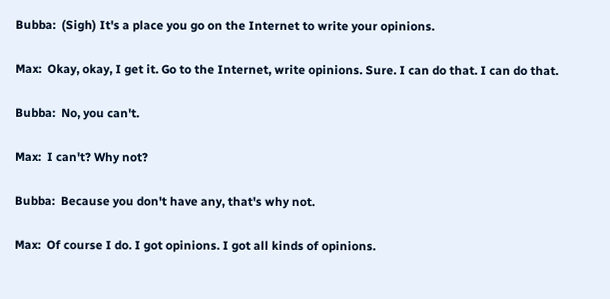Bubba:  (Sigh) It's a place you go on the Internet to write your opinions.

Max:  Okay, okay, I get it. Go to the Internet, write opinions. Sure. I can do that. I can do that.

Bubba:  No, you can't.

Max:  I can't? Why not?

Bubba:  Because you don't have any, that's why not.

Max:  Of course I do. I got opinions. I got all kinds of opinions.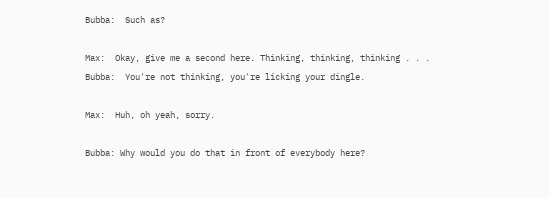Bubba:  Such as?

Max:  Okay, give me a second here. Thinking, thinking, thinking . . .
Bubba:  You're not thinking, you're licking your dingle.

Max:  Huh, oh yeah, sorry.

Bubba: Why would you do that in front of everybody here?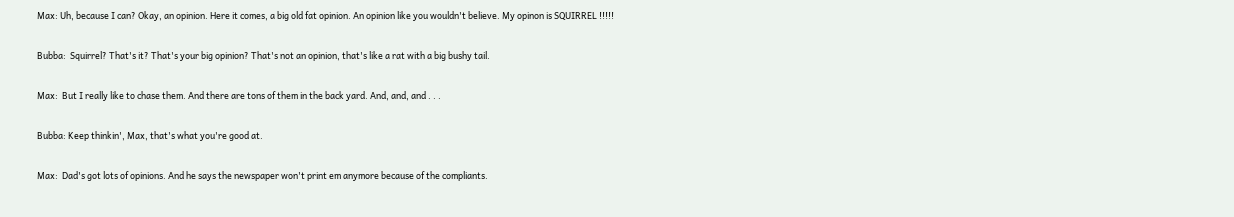Max: Uh, because I can? Okay, an opinion. Here it comes, a big old fat opinion. An opinion like you wouldn't believe. My opinon is SQUIRREL !!!!!

Bubba:  Squirrel? That's it? That's your big opinion? That's not an opinion, that's like a rat with a big bushy tail.

Max:  But I really like to chase them. And there are tons of them in the back yard. And, and, and . . .

Bubba: Keep thinkin', Max, that's what you're good at.

Max:  Dad's got lots of opinions. And he says the newspaper won't print em anymore because of the compliants.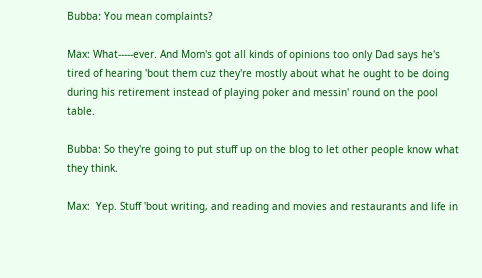Bubba: You mean complaints?

Max: What-----ever. And Mom's got all kinds of opinions too only Dad says he's tired of hearing 'bout them cuz they're mostly about what he ought to be doing during his retirement instead of playing poker and messin' round on the pool table.

Bubba: So they're going to put stuff up on the blog to let other people know what they think.

Max:  Yep. Stuff 'bout writing, and reading and movies and restaurants and life in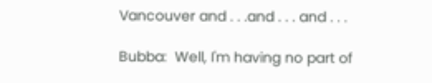Vancouver and . . .and . . . and . . .

Bubba:  Well, I'm having no part of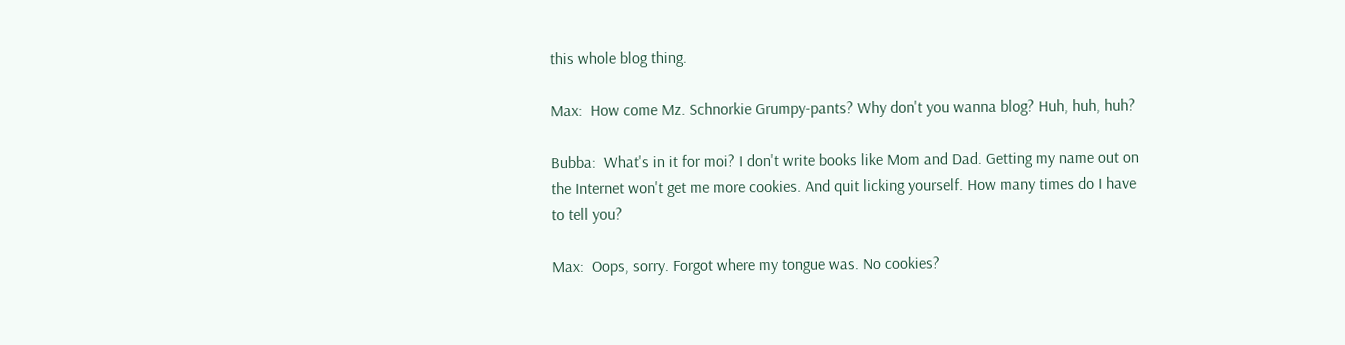this whole blog thing.

Max:  How come Mz. Schnorkie Grumpy-pants? Why don't you wanna blog? Huh, huh, huh?

Bubba:  What's in it for moi? I don't write books like Mom and Dad. Getting my name out on the Internet won't get me more cookies. And quit licking yourself. How many times do I have to tell you?

Max:  Oops, sorry. Forgot where my tongue was. No cookies?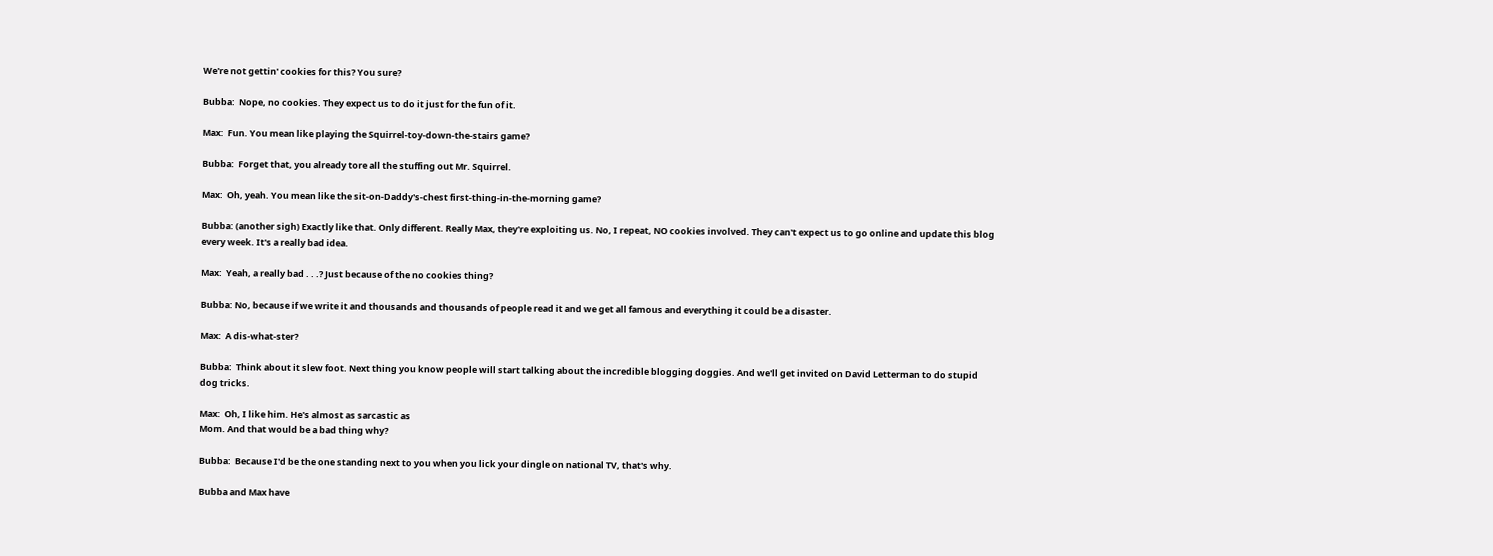We're not gettin' cookies for this? You sure?

Bubba:  Nope, no cookies. They expect us to do it just for the fun of it.

Max:  Fun. You mean like playing the Squirrel-toy-down-the-stairs game?

Bubba:  Forget that, you already tore all the stuffing out Mr. Squirrel.

Max:  Oh, yeah. You mean like the sit-on-Daddy's-chest first-thing-in-the-morning game?

Bubba: (another sigh) Exactly like that. Only different. Really Max, they're exploiting us. No, I repeat, NO cookies involved. They can't expect us to go online and update this blog every week. It's a really bad idea.

Max:  Yeah, a really bad . . .? Just because of the no cookies thing?

Bubba: No, because if we write it and thousands and thousands of people read it and we get all famous and everything it could be a disaster.

Max:  A dis-what-ster?

Bubba:  Think about it slew foot. Next thing you know people will start talking about the incredible blogging doggies. And we'll get invited on David Letterman to do stupid dog tricks.

Max:  Oh, I like him. He's almost as sarcastic as
Mom. And that would be a bad thing why?

Bubba:  Because I'd be the one standing next to you when you lick your dingle on national TV, that's why.

Bubba and Max have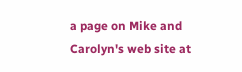a page on Mike and Carolyn's web site at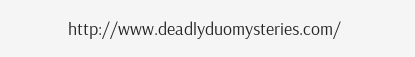http://www.deadlyduomysteries.com/